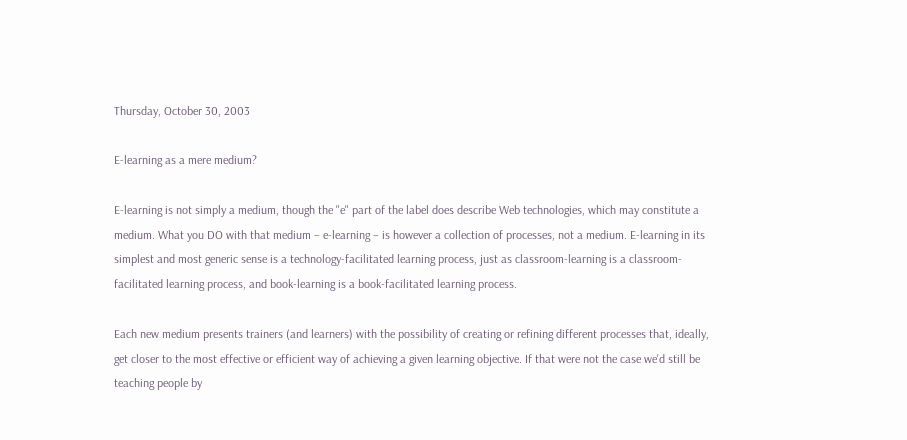Thursday, October 30, 2003

E-learning as a mere medium?

E-learning is not simply a medium, though the "e" part of the label does describe Web technologies, which may constitute a medium. What you DO with that medium – e-learning – is however a collection of processes, not a medium. E-learning in its simplest and most generic sense is a technology-facilitated learning process, just as classroom-learning is a classroom-facilitated learning process, and book-learning is a book-facilitated learning process.

Each new medium presents trainers (and learners) with the possibility of creating or refining different processes that, ideally, get closer to the most effective or efficient way of achieving a given learning objective. If that were not the case we'd still be teaching people by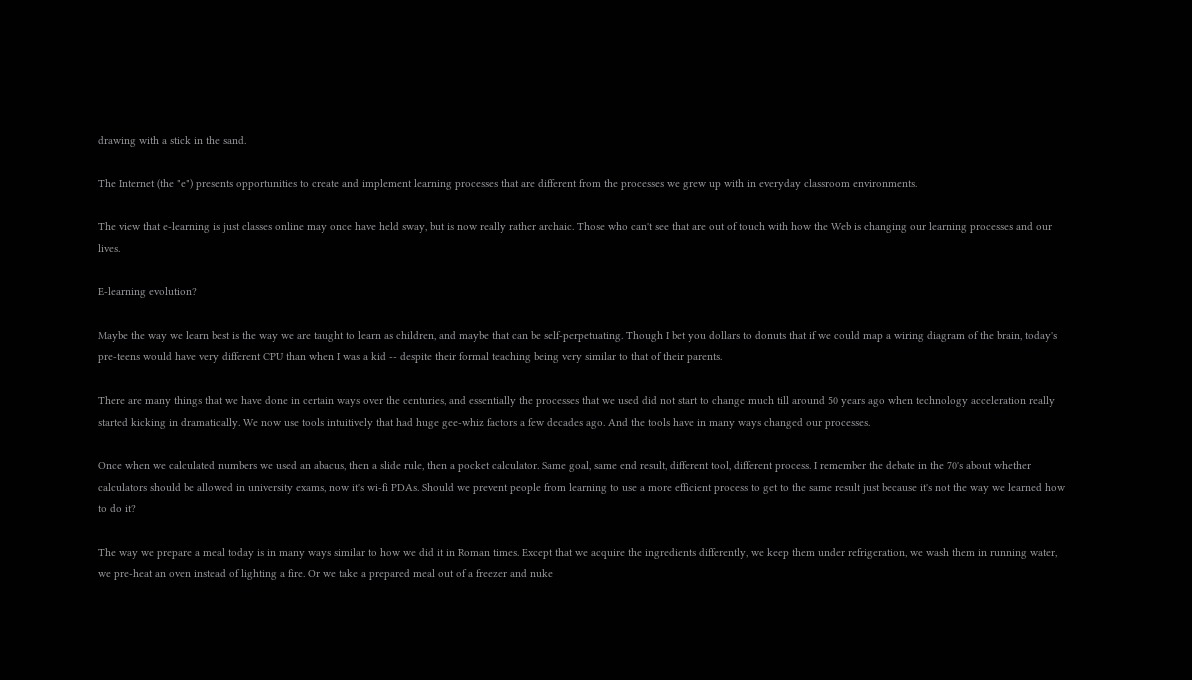drawing with a stick in the sand.

The Internet (the "e") presents opportunities to create and implement learning processes that are different from the processes we grew up with in everyday classroom environments.

The view that e-learning is just classes online may once have held sway, but is now really rather archaic. Those who can't see that are out of touch with how the Web is changing our learning processes and our lives.

E-learning evolution?

Maybe the way we learn best is the way we are taught to learn as children, and maybe that can be self-perpetuating. Though I bet you dollars to donuts that if we could map a wiring diagram of the brain, today's pre-teens would have very different CPU than when I was a kid -- despite their formal teaching being very similar to that of their parents.

There are many things that we have done in certain ways over the centuries, and essentially the processes that we used did not start to change much till around 50 years ago when technology acceleration really started kicking in dramatically. We now use tools intuitively that had huge gee-whiz factors a few decades ago. And the tools have in many ways changed our processes.

Once when we calculated numbers we used an abacus, then a slide rule, then a pocket calculator. Same goal, same end result, different tool, different process. I remember the debate in the 70's about whether calculators should be allowed in university exams, now it's wi-fi PDAs. Should we prevent people from learning to use a more efficient process to get to the same result just because it's not the way we learned how to do it?

The way we prepare a meal today is in many ways similar to how we did it in Roman times. Except that we acquire the ingredients differently, we keep them under refrigeration, we wash them in running water, we pre-heat an oven instead of lighting a fire. Or we take a prepared meal out of a freezer and nuke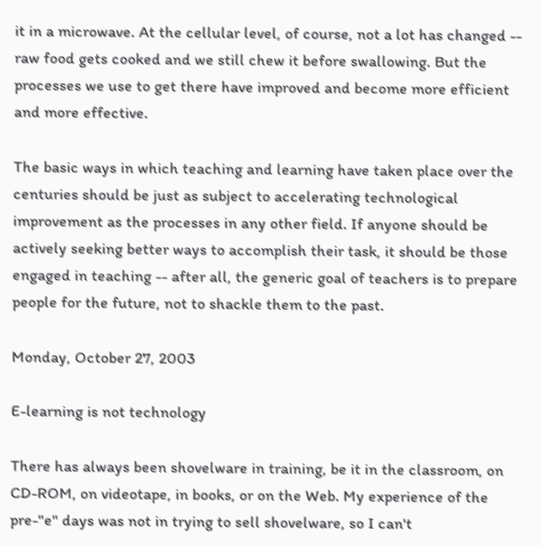it in a microwave. At the cellular level, of course, not a lot has changed -- raw food gets cooked and we still chew it before swallowing. But the processes we use to get there have improved and become more efficient and more effective.

The basic ways in which teaching and learning have taken place over the centuries should be just as subject to accelerating technological improvement as the processes in any other field. If anyone should be actively seeking better ways to accomplish their task, it should be those engaged in teaching -- after all, the generic goal of teachers is to prepare people for the future, not to shackle them to the past.

Monday, October 27, 2003

E-learning is not technology

There has always been shovelware in training, be it in the classroom, on CD-ROM, on videotape, in books, or on the Web. My experience of the pre-"e" days was not in trying to sell shovelware, so I can't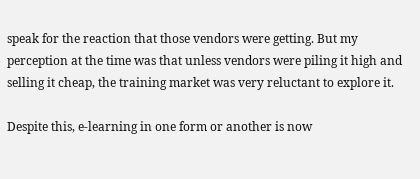speak for the reaction that those vendors were getting. But my perception at the time was that unless vendors were piling it high and selling it cheap, the training market was very reluctant to explore it.

Despite this, e-learning in one form or another is now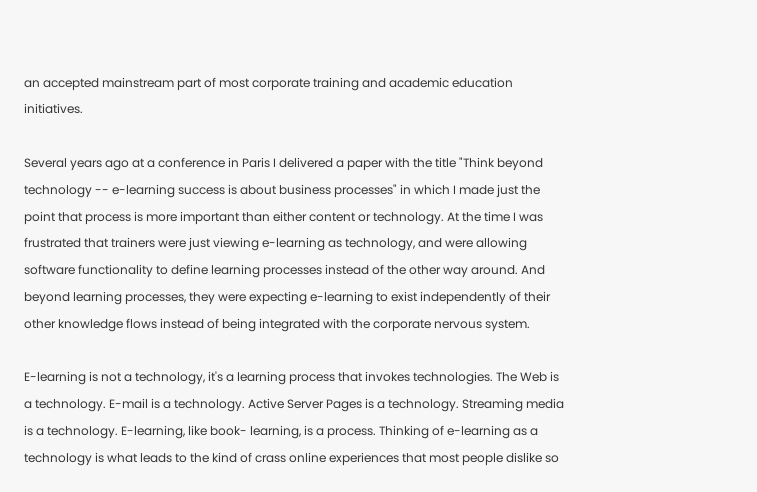an accepted mainstream part of most corporate training and academic education initiatives.

Several years ago at a conference in Paris I delivered a paper with the title "Think beyond technology -- e-learning success is about business processes" in which I made just the point that process is more important than either content or technology. At the time I was frustrated that trainers were just viewing e-learning as technology, and were allowing software functionality to define learning processes instead of the other way around. And beyond learning processes, they were expecting e-learning to exist independently of their other knowledge flows instead of being integrated with the corporate nervous system.

E-learning is not a technology, it's a learning process that invokes technologies. The Web is a technology. E-mail is a technology. Active Server Pages is a technology. Streaming media is a technology. E-learning, like book- learning, is a process. Thinking of e-learning as a technology is what leads to the kind of crass online experiences that most people dislike so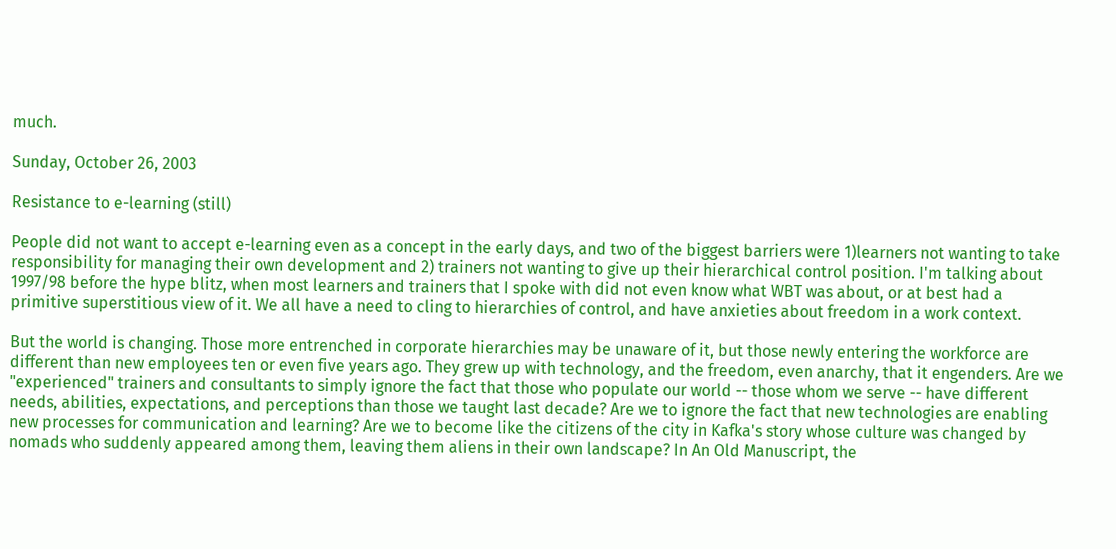much.

Sunday, October 26, 2003

Resistance to e-learning (still)

People did not want to accept e-learning even as a concept in the early days, and two of the biggest barriers were 1)learners not wanting to take responsibility for managing their own development and 2) trainers not wanting to give up their hierarchical control position. I'm talking about 1997/98 before the hype blitz, when most learners and trainers that I spoke with did not even know what WBT was about, or at best had a primitive superstitious view of it. We all have a need to cling to hierarchies of control, and have anxieties about freedom in a work context.

But the world is changing. Those more entrenched in corporate hierarchies may be unaware of it, but those newly entering the workforce are different than new employees ten or even five years ago. They grew up with technology, and the freedom, even anarchy, that it engenders. Are we "experienced" trainers and consultants to simply ignore the fact that those who populate our world -- those whom we serve -- have different needs, abilities, expectations, and perceptions than those we taught last decade? Are we to ignore the fact that new technologies are enabling new processes for communication and learning? Are we to become like the citizens of the city in Kafka's story whose culture was changed by nomads who suddenly appeared among them, leaving them aliens in their own landscape? In An Old Manuscript, the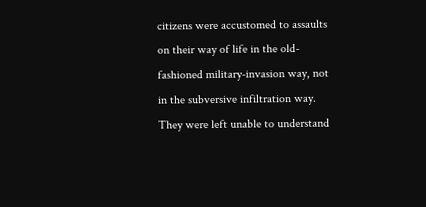citizens were accustomed to assaults on their way of life in the old-fashioned military-invasion way, not in the subversive infiltration way. They were left unable to understand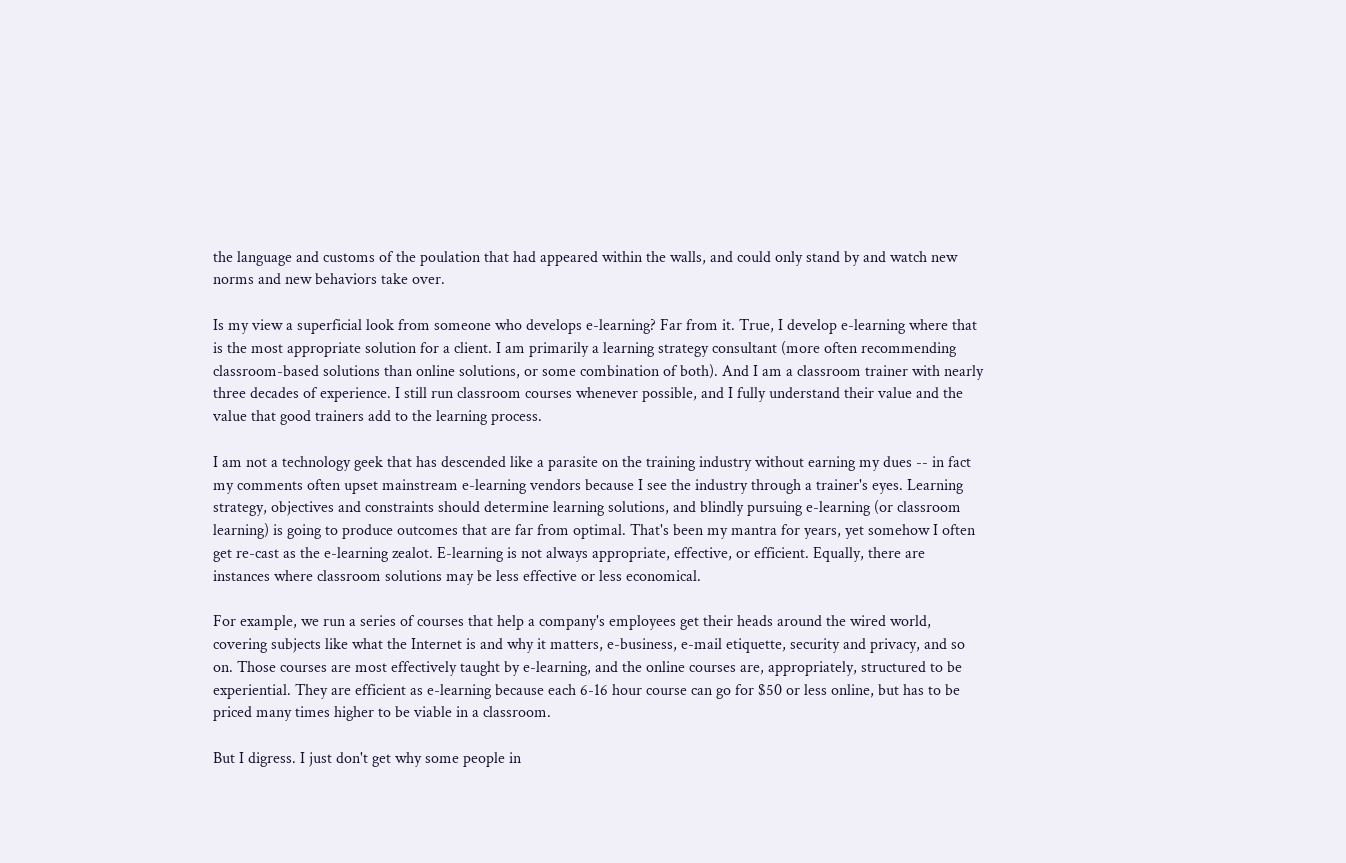the language and customs of the poulation that had appeared within the walls, and could only stand by and watch new norms and new behaviors take over.

Is my view a superficial look from someone who develops e-learning? Far from it. True, I develop e-learning where that is the most appropriate solution for a client. I am primarily a learning strategy consultant (more often recommending classroom-based solutions than online solutions, or some combination of both). And I am a classroom trainer with nearly three decades of experience. I still run classroom courses whenever possible, and I fully understand their value and the value that good trainers add to the learning process.

I am not a technology geek that has descended like a parasite on the training industry without earning my dues -- in fact my comments often upset mainstream e-learning vendors because I see the industry through a trainer's eyes. Learning strategy, objectives and constraints should determine learning solutions, and blindly pursuing e-learning (or classroom learning) is going to produce outcomes that are far from optimal. That's been my mantra for years, yet somehow I often get re-cast as the e-learning zealot. E-learning is not always appropriate, effective, or efficient. Equally, there are instances where classroom solutions may be less effective or less economical.

For example, we run a series of courses that help a company's employees get their heads around the wired world, covering subjects like what the Internet is and why it matters, e-business, e-mail etiquette, security and privacy, and so on. Those courses are most effectively taught by e-learning, and the online courses are, appropriately, structured to be experiential. They are efficient as e-learning because each 6-16 hour course can go for $50 or less online, but has to be priced many times higher to be viable in a classroom.

But I digress. I just don't get why some people in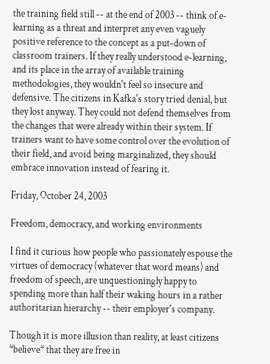the training field still -- at the end of 2003 -- think of e-learning as a threat and interpret any even vaguely positive reference to the concept as a put-down of classroom trainers. If they really understood e-learning, and its place in the array of available training methodologies, they wouldn't feel so insecure and defensive. The citizens in Kafka's story tried denial, but they lost anyway. They could not defend themselves from the changes that were already within their system. If trainers want to have some control over the evolution of their field, and avoid being marginalized, they should embrace innovation instead of fearing it.

Friday, October 24, 2003

Freedom, democracy, and working environments

I find it curious how people who passionately espouse the virtues of democracy (whatever that word means) and freedom of speech, are unquestioningly happy to spending more than half their waking hours in a rather authoritarian hierarchy -- their employer's company.

Though it is more illusion than reality, at least citizens *believe* that they are free in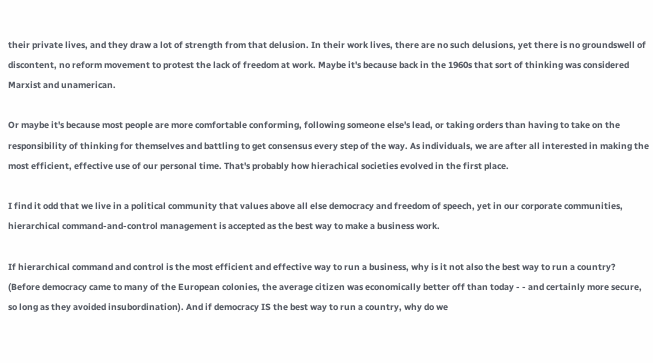their private lives, and they draw a lot of strength from that delusion. In their work lives, there are no such delusions, yet there is no groundswell of discontent, no reform movement to protest the lack of freedom at work. Maybe it's because back in the 1960s that sort of thinking was considered Marxist and unamerican.

Or maybe it's because most people are more comfortable conforming, following someone else's lead, or taking orders than having to take on the responsibility of thinking for themselves and battling to get consensus every step of the way. As individuals, we are after all interested in making the most efficient, effective use of our personal time. That's probably how hierachical societies evolved in the first place.

I find it odd that we live in a political community that values above all else democracy and freedom of speech, yet in our corporate communities, hierarchical command-and-control management is accepted as the best way to make a business work.

If hierarchical command and control is the most efficient and effective way to run a business, why is it not also the best way to run a country? (Before democracy came to many of the European colonies, the average citizen was economically better off than today - - and certainly more secure, so long as they avoided insubordination). And if democracy IS the best way to run a country, why do we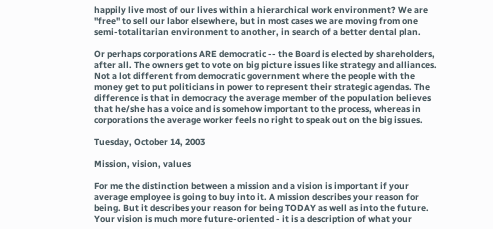happily live most of our lives within a hierarchical work environment? We are "free" to sell our labor elsewhere, but in most cases we are moving from one semi-totalitarian environment to another, in search of a better dental plan.

Or perhaps corporations ARE democratic -- the Board is elected by shareholders, after all. The owners get to vote on big picture issues like strategy and alliances. Not a lot different from democratic government where the people with the money get to put politicians in power to represent their strategic agendas. The difference is that in democracy the average member of the population believes that he/she has a voice and is somehow important to the process, whereas in corporations the average worker feels no right to speak out on the big issues.

Tuesday, October 14, 2003

Mission, vision, values

For me the distinction between a mission and a vision is important if your average employee is going to buy into it. A mission describes your reason for being. But it describes your reason for being TODAY as well as into the future. Your vision is much more future-oriented - it is a description of what your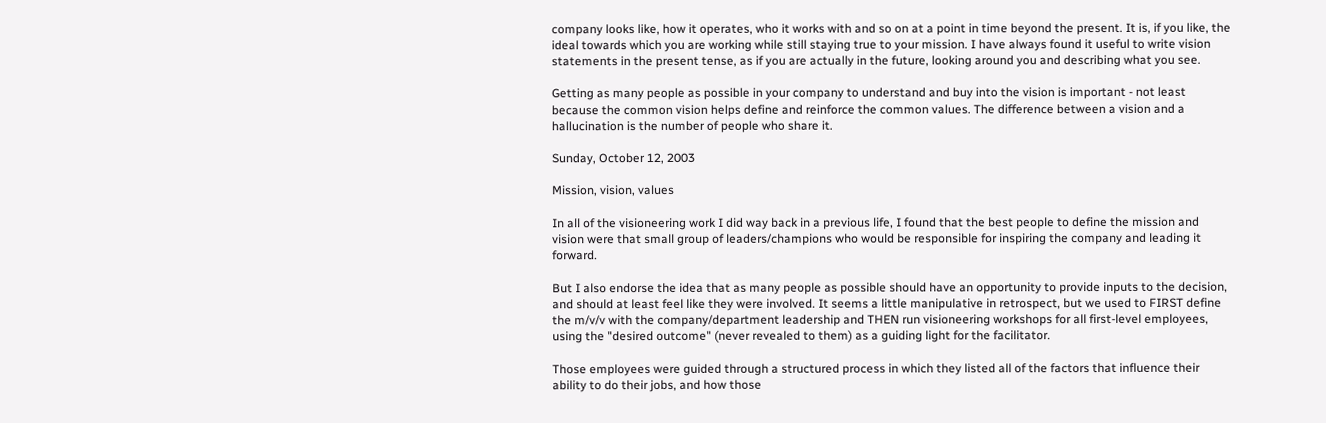company looks like, how it operates, who it works with and so on at a point in time beyond the present. It is, if you like, the ideal towards which you are working while still staying true to your mission. I have always found it useful to write vision statements in the present tense, as if you are actually in the future, looking around you and describing what you see.

Getting as many people as possible in your company to understand and buy into the vision is important - not least because the common vision helps define and reinforce the common values. The difference between a vision and a hallucination is the number of people who share it.

Sunday, October 12, 2003

Mission, vision, values

In all of the visioneering work I did way back in a previous life, I found that the best people to define the mission and vision were that small group of leaders/champions who would be responsible for inspiring the company and leading it forward.

But I also endorse the idea that as many people as possible should have an opportunity to provide inputs to the decision, and should at least feel like they were involved. It seems a little manipulative in retrospect, but we used to FIRST define the m/v/v with the company/department leadership and THEN run visioneering workshops for all first-level employees, using the "desired outcome" (never revealed to them) as a guiding light for the facilitator.

Those employees were guided through a structured process in which they listed all of the factors that influence their ability to do their jobs, and how those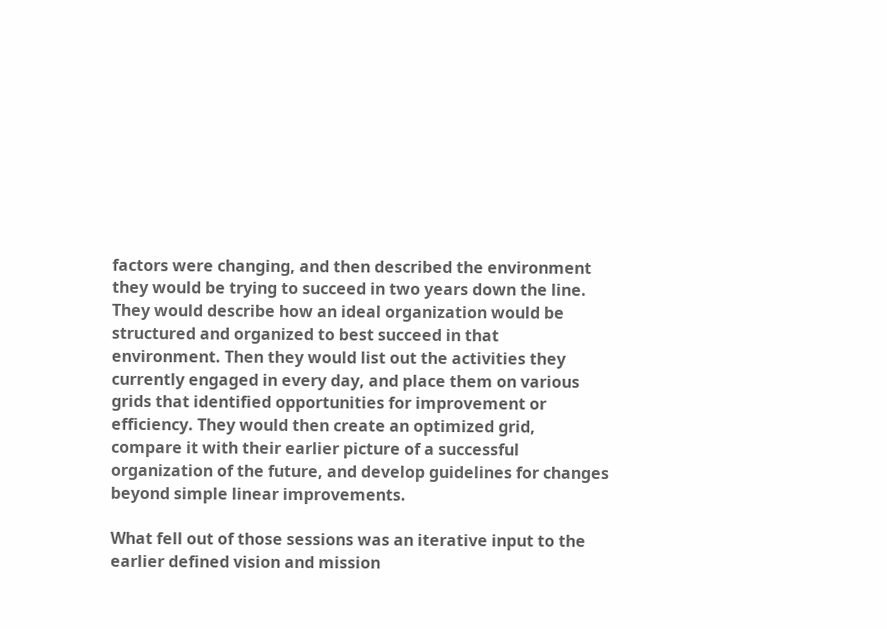factors were changing, and then described the environment they would be trying to succeed in two years down the line. They would describe how an ideal organization would be structured and organized to best succeed in that environment. Then they would list out the activities they currently engaged in every day, and place them on various grids that identified opportunities for improvement or efficiency. They would then create an optimized grid, compare it with their earlier picture of a successful organization of the future, and develop guidelines for changes beyond simple linear improvements.

What fell out of those sessions was an iterative input to the earlier defined vision and mission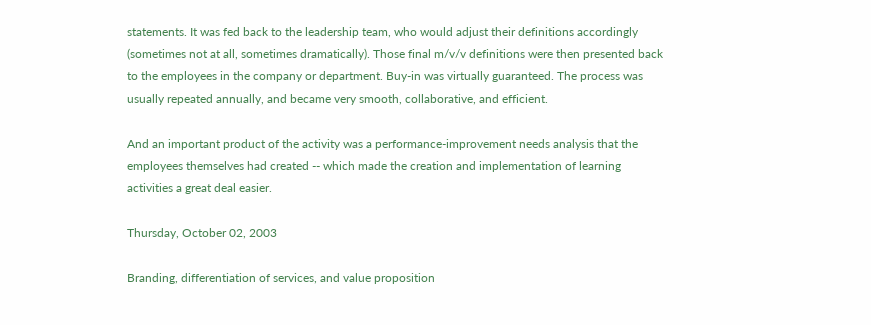statements. It was fed back to the leadership team, who would adjust their definitions accordingly (sometimes not at all, sometimes dramatically). Those final m/v/v definitions were then presented back to the employees in the company or department. Buy-in was virtually guaranteed. The process was usually repeated annually, and became very smooth, collaborative, and efficient.

And an important product of the activity was a performance-improvement needs analysis that the employees themselves had created -- which made the creation and implementation of learning activities a great deal easier.

Thursday, October 02, 2003

Branding, differentiation of services, and value proposition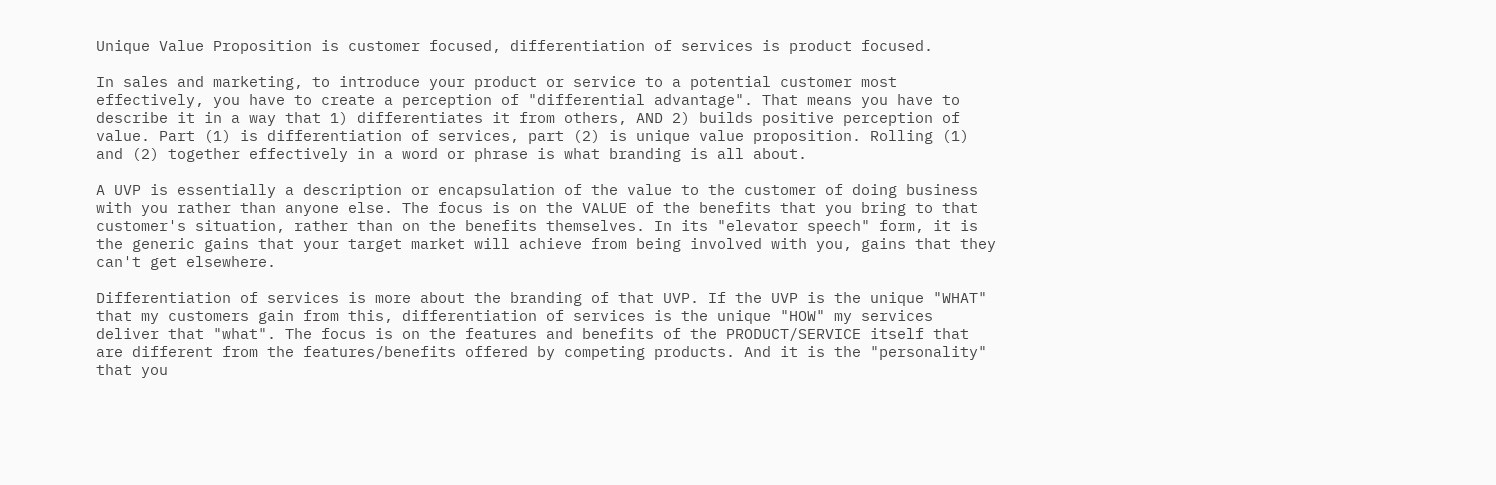Unique Value Proposition is customer focused, differentiation of services is product focused.

In sales and marketing, to introduce your product or service to a potential customer most effectively, you have to create a perception of "differential advantage". That means you have to describe it in a way that 1) differentiates it from others, AND 2) builds positive perception of value. Part (1) is differentiation of services, part (2) is unique value proposition. Rolling (1) and (2) together effectively in a word or phrase is what branding is all about.

A UVP is essentially a description or encapsulation of the value to the customer of doing business with you rather than anyone else. The focus is on the VALUE of the benefits that you bring to that customer's situation, rather than on the benefits themselves. In its "elevator speech" form, it is the generic gains that your target market will achieve from being involved with you, gains that they can't get elsewhere.

Differentiation of services is more about the branding of that UVP. If the UVP is the unique "WHAT" that my customers gain from this, differentiation of services is the unique "HOW" my services deliver that "what". The focus is on the features and benefits of the PRODUCT/SERVICE itself that are different from the features/benefits offered by competing products. And it is the "personality" that you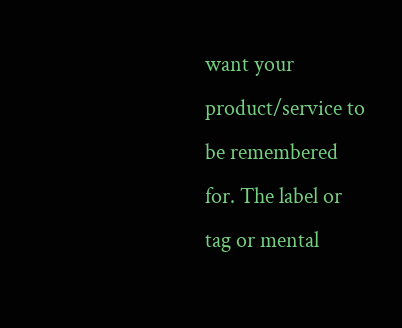want your product/service to be remembered for. The label or tag or mental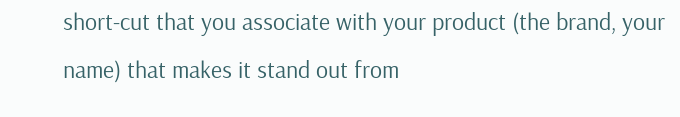short-cut that you associate with your product (the brand, your name) that makes it stand out from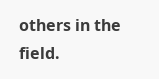others in the field.